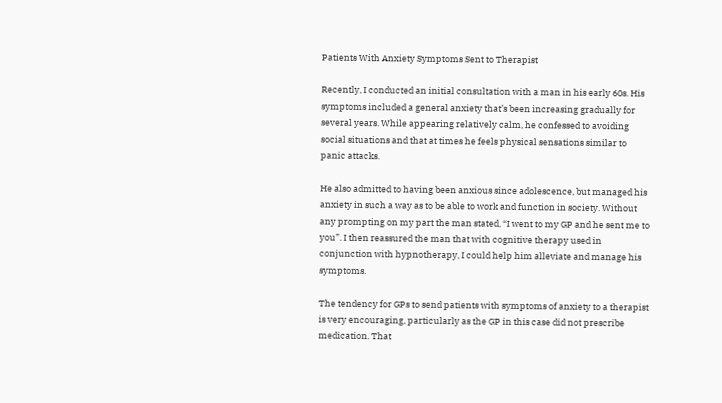Patients With Anxiety Symptoms Sent to Therapist

Recently, I conducted an initial consultation with a man in his early 60s. His symptoms included a general anxiety that’s been increasing gradually for several years. While appearing relatively calm, he confessed to avoiding social situations and that at times he feels physical sensations similar to panic attacks.

He also admitted to having been anxious since adolescence, but managed his anxiety in such a way as to be able to work and function in society. Without any prompting on my part the man stated, “I went to my GP and he sent me to you”. I then reassured the man that with cognitive therapy used in conjunction with hypnotherapy, I could help him alleviate and manage his symptoms.

The tendency for GPs to send patients with symptoms of anxiety to a therapist is very encouraging, particularly as the GP in this case did not prescribe medication. That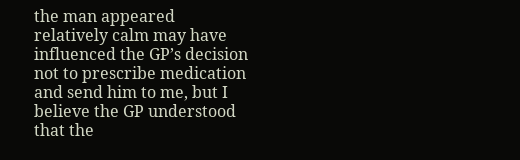the man appeared relatively calm may have influenced the GP’s decision not to prescribe medication and send him to me, but I believe the GP understood that the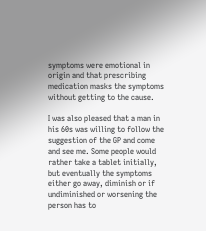symptoms were emotional in origin and that prescribing medication masks the symptoms without getting to the cause.

I was also pleased that a man in his 60s was willing to follow the suggestion of the GP and come and see me. Some people would rather take a tablet initially, but eventually the symptoms either go away, diminish or if undiminished or worsening the person has to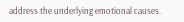address the underlying emotional causes.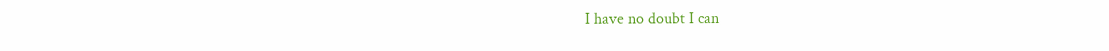I have no doubt I can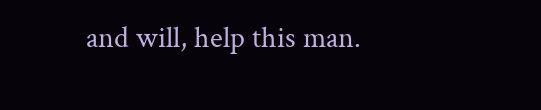and will, help this man.